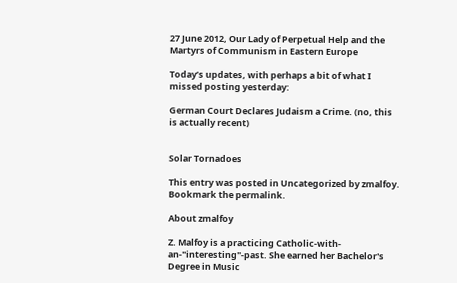27 June 2012, Our Lady of Perpetual Help and the Martyrs of Communism in Eastern Europe

Today’s updates, with perhaps a bit of what I missed posting yesterday:

German Court Declares Judaism a Crime. (no, this is actually recent)


Solar Tornadoes

This entry was posted in Uncategorized by zmalfoy. Bookmark the permalink.

About zmalfoy

Z. Malfoy is a practicing Catholic-with-an-"interesting"-past. She earned her Bachelor's Degree in Music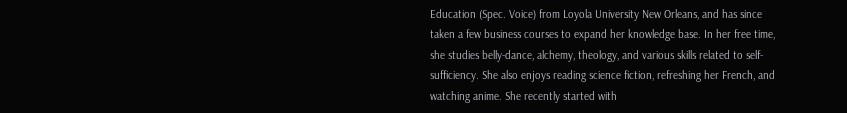Education (Spec. Voice) from Loyola University New Orleans, and has since taken a few business courses to expand her knowledge base. In her free time, she studies belly-dance, alchemy, theology, and various skills related to self-sufficiency. She also enjoys reading science fiction, refreshing her French, and watching anime. She recently started with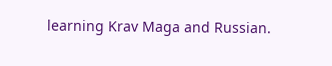learning Krav Maga and Russian.